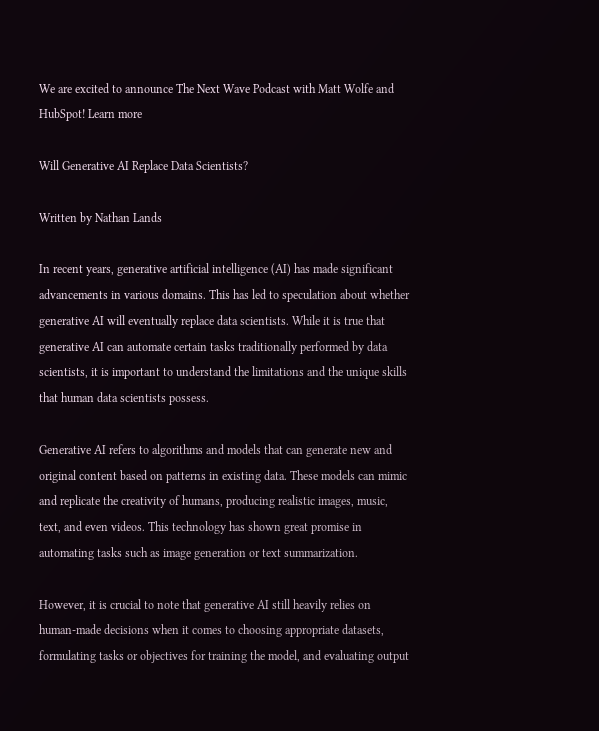We are excited to announce The Next Wave Podcast with Matt Wolfe and HubSpot! Learn more

Will Generative AI Replace Data Scientists?

Written by Nathan Lands

In recent years, generative artificial intelligence (AI) has made significant advancements in various domains. This has led to speculation about whether generative AI will eventually replace data scientists. While it is true that generative AI can automate certain tasks traditionally performed by data scientists, it is important to understand the limitations and the unique skills that human data scientists possess.

Generative AI refers to algorithms and models that can generate new and original content based on patterns in existing data. These models can mimic and replicate the creativity of humans, producing realistic images, music, text, and even videos. This technology has shown great promise in automating tasks such as image generation or text summarization.

However, it is crucial to note that generative AI still heavily relies on human-made decisions when it comes to choosing appropriate datasets, formulating tasks or objectives for training the model, and evaluating output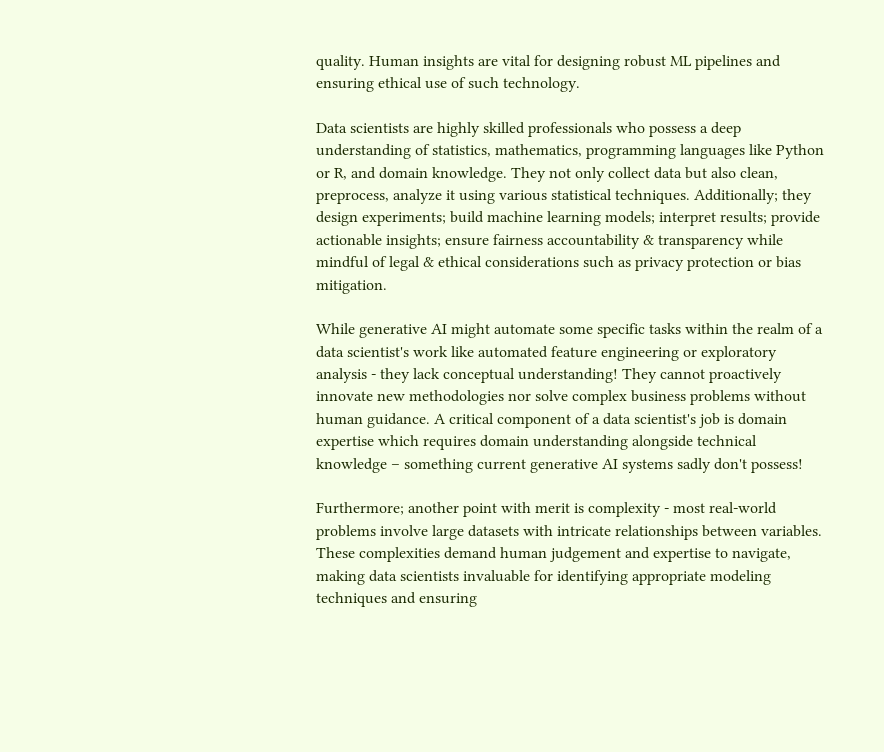quality. Human insights are vital for designing robust ML pipelines and ensuring ethical use of such technology.

Data scientists are highly skilled professionals who possess a deep understanding of statistics, mathematics, programming languages like Python or R, and domain knowledge. They not only collect data but also clean, preprocess, analyze it using various statistical techniques. Additionally; they design experiments; build machine learning models; interpret results; provide actionable insights; ensure fairness accountability & transparency while mindful of legal & ethical considerations such as privacy protection or bias mitigation.

While generative AI might automate some specific tasks within the realm of a data scientist's work like automated feature engineering or exploratory analysis - they lack conceptual understanding! They cannot proactively innovate new methodologies nor solve complex business problems without human guidance. A critical component of a data scientist's job is domain expertise which requires domain understanding alongside technical knowledge – something current generative AI systems sadly don't possess!

Furthermore; another point with merit is complexity - most real-world problems involve large datasets with intricate relationships between variables. These complexities demand human judgement and expertise to navigate, making data scientists invaluable for identifying appropriate modeling techniques and ensuring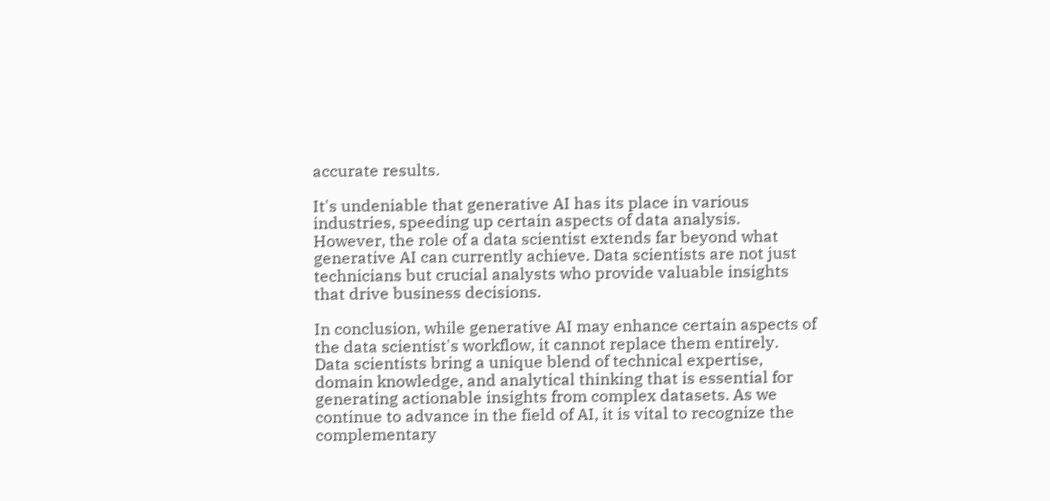accurate results.

It's undeniable that generative AI has its place in various industries, speeding up certain aspects of data analysis. However, the role of a data scientist extends far beyond what generative AI can currently achieve. Data scientists are not just technicians but crucial analysts who provide valuable insights that drive business decisions.

In conclusion, while generative AI may enhance certain aspects of the data scientist's workflow, it cannot replace them entirely. Data scientists bring a unique blend of technical expertise, domain knowledge, and analytical thinking that is essential for generating actionable insights from complex datasets. As we continue to advance in the field of AI, it is vital to recognize the complementary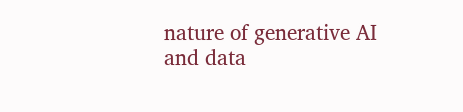nature of generative AI and data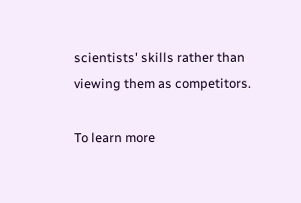scientists' skills rather than viewing them as competitors.

To learn more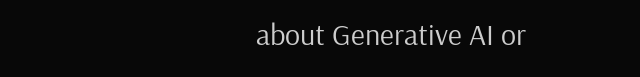about Generative AI or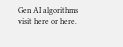Gen AI algorithms visit here or here.